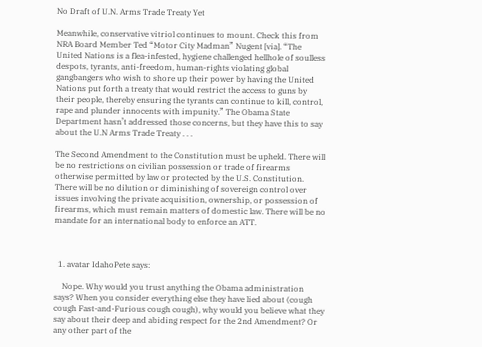No Draft of U.N. Arms Trade Treaty Yet

Meanwhile, conservative vitriol continues to mount. Check this from NRA Board Member Ted “Motor City Madman” Nugent [via]. “The United Nations is a flea-infested, hygiene challenged hellhole of soulless despots, tyrants, anti-freedom, human-rights violating global gangbangers who wish to shore up their power by having the United Nations put forth a treaty that would restrict the access to guns by their people, thereby ensuring the tyrants can continue to kill, control, rape and plunder innocents with impunity.” The Obama State Department hasn’t addressed those concerns, but they have this to say about the U.N Arms Trade Treaty . . .

The Second Amendment to the Constitution must be upheld. There will be no restrictions on civilian possession or trade of firearms otherwise permitted by law or protected by the U.S. Constitution. There will be no dilution or diminishing of sovereign control over issues involving the private acquisition, ownership, or possession of firearms, which must remain matters of domestic law. There will be no mandate for an international body to enforce an ATT.



  1. avatar IdahoPete says:

    Nope. Why would you trust anything the Obama administration says? When you consider everything else they have lied about (cough cough Fast-and-Furious cough cough), why would you believe what they say about their deep and abiding respect for the 2nd Amendment? Or any other part of the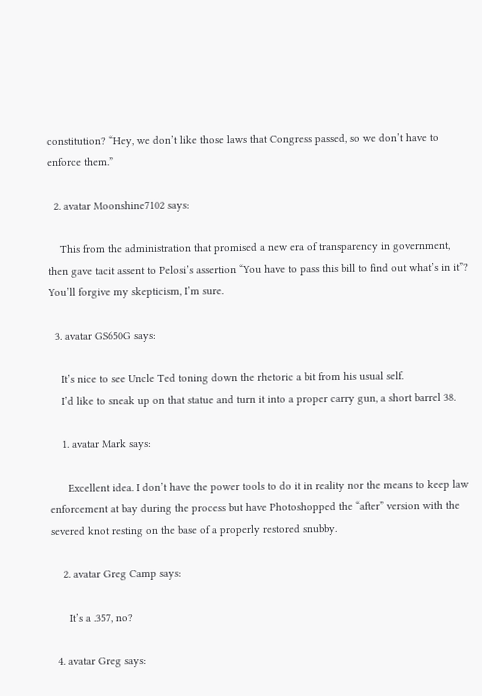constitution? “Hey, we don’t like those laws that Congress passed, so we don’t have to enforce them.”

  2. avatar Moonshine7102 says:

    This from the administration that promised a new era of transparency in government, then gave tacit assent to Pelosi’s assertion “You have to pass this bill to find out what’s in it”? You’ll forgive my skepticism, I’m sure.

  3. avatar GS650G says:

    It’s nice to see Uncle Ted toning down the rhetoric a bit from his usual self.
    I’d like to sneak up on that statue and turn it into a proper carry gun, a short barrel 38.

    1. avatar Mark says:

      Excellent idea. I don’t have the power tools to do it in reality nor the means to keep law enforcement at bay during the process but have Photoshopped the “after” version with the severed knot resting on the base of a properly restored snubby.

    2. avatar Greg Camp says:

      It’s a .357, no?

  4. avatar Greg says: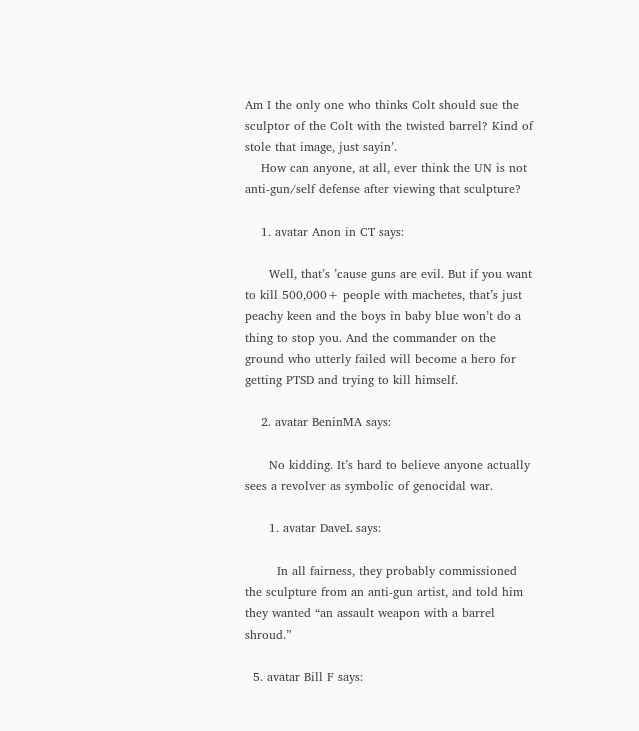Am I the only one who thinks Colt should sue the sculptor of the Colt with the twisted barrel? Kind of stole that image, just sayin’.
    How can anyone, at all, ever think the UN is not anti-gun/self defense after viewing that sculpture?

    1. avatar Anon in CT says:

      Well, that’s ’cause guns are evil. But if you want to kill 500,000+ people with machetes, that’s just peachy keen and the boys in baby blue won’t do a thing to stop you. And the commander on the ground who utterly failed will become a hero for getting PTSD and trying to kill himself.

    2. avatar BeninMA says:

      No kidding. It’s hard to believe anyone actually sees a revolver as symbolic of genocidal war.

      1. avatar DaveL says:

        In all fairness, they probably commissioned the sculpture from an anti-gun artist, and told him they wanted “an assault weapon with a barrel shroud.”

  5. avatar Bill F says: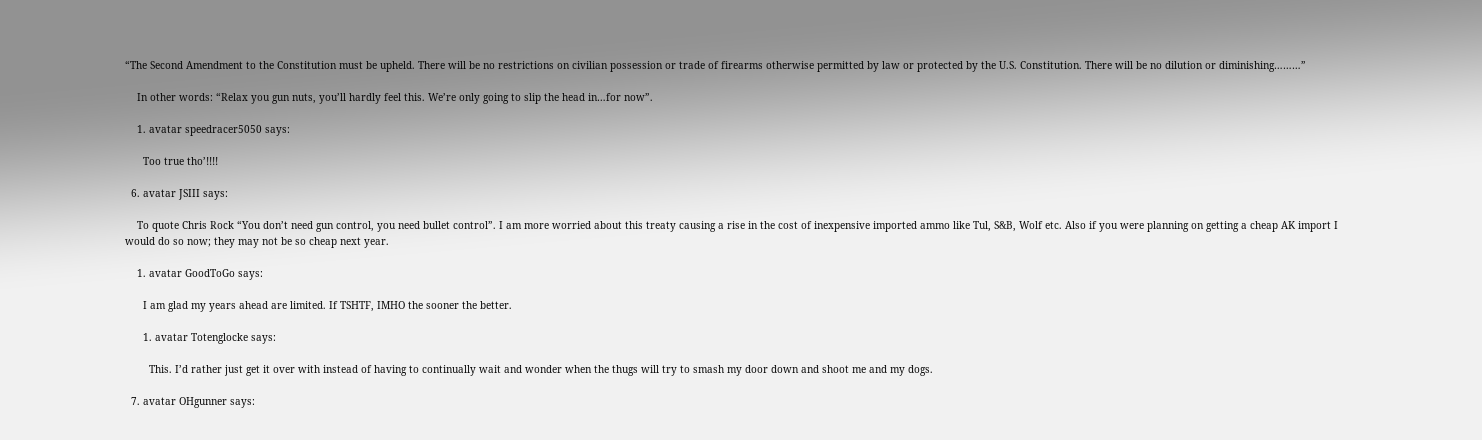“The Second Amendment to the Constitution must be upheld. There will be no restrictions on civilian possession or trade of firearms otherwise permitted by law or protected by the U.S. Constitution. There will be no dilution or diminishing………”

    In other words: “Relax you gun nuts, you’ll hardly feel this. We’re only going to slip the head in…for now”.

    1. avatar speedracer5050 says:

      Too true tho’!!!!

  6. avatar JSIII says:

    To quote Chris Rock “You don’t need gun control, you need bullet control”. I am more worried about this treaty causing a rise in the cost of inexpensive imported ammo like Tul, S&B, Wolf etc. Also if you were planning on getting a cheap AK import I would do so now; they may not be so cheap next year.

    1. avatar GoodToGo says:

      I am glad my years ahead are limited. If TSHTF, IMHO the sooner the better.

      1. avatar Totenglocke says:

        This. I’d rather just get it over with instead of having to continually wait and wonder when the thugs will try to smash my door down and shoot me and my dogs.

  7. avatar OHgunner says: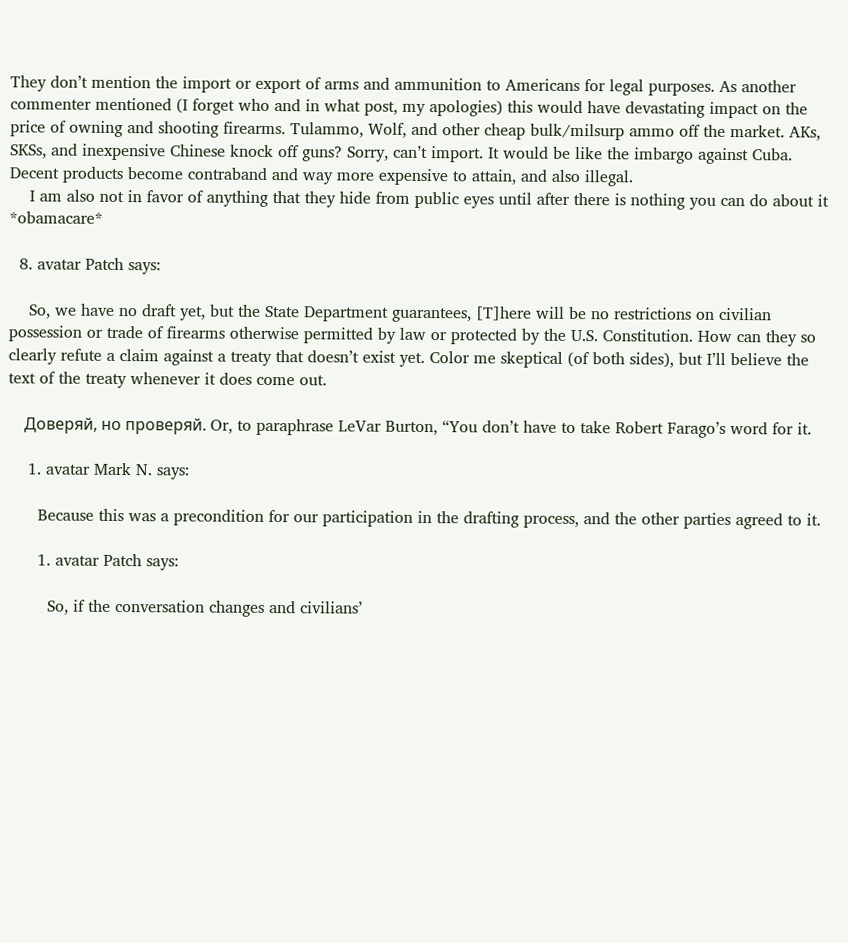They don’t mention the import or export of arms and ammunition to Americans for legal purposes. As another commenter mentioned (I forget who and in what post, my apologies) this would have devastating impact on the price of owning and shooting firearms. Tulammo, Wolf, and other cheap bulk/milsurp ammo off the market. AKs, SKSs, and inexpensive Chinese knock off guns? Sorry, can’t import. It would be like the imbargo against Cuba. Decent products become contraband and way more expensive to attain, and also illegal.
    I am also not in favor of anything that they hide from public eyes until after there is nothing you can do about it *obamacare*

  8. avatar Patch says:

    So, we have no draft yet, but the State Department guarantees, [T]here will be no restrictions on civilian possession or trade of firearms otherwise permitted by law or protected by the U.S. Constitution. How can they so clearly refute a claim against a treaty that doesn’t exist yet. Color me skeptical (of both sides), but I’ll believe the text of the treaty whenever it does come out.

    Доверяй, но проверяй. Or, to paraphrase LeVar Burton, “You don’t have to take Robert Farago’s word for it.

    1. avatar Mark N. says:

      Because this was a precondition for our participation in the drafting process, and the other parties agreed to it.

      1. avatar Patch says:

        So, if the conversation changes and civilians’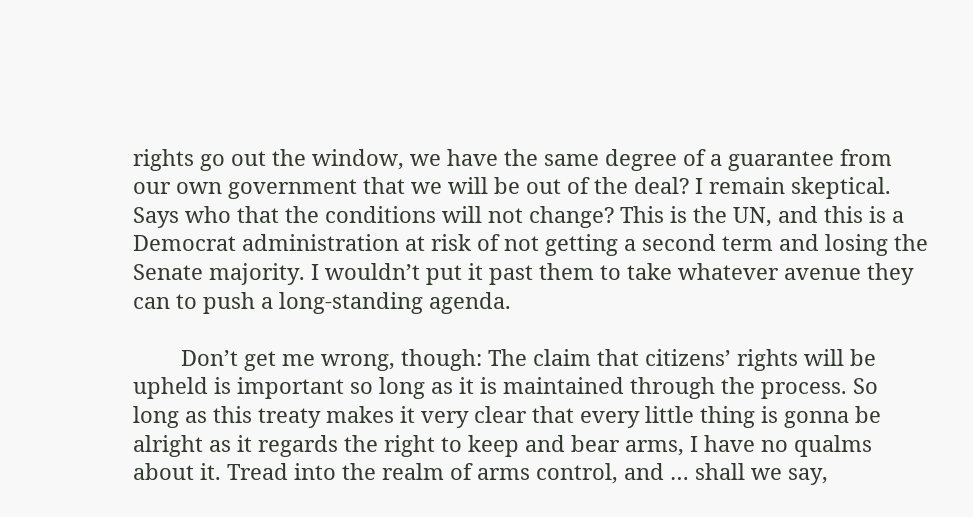rights go out the window, we have the same degree of a guarantee from our own government that we will be out of the deal? I remain skeptical. Says who that the conditions will not change? This is the UN, and this is a Democrat administration at risk of not getting a second term and losing the Senate majority. I wouldn’t put it past them to take whatever avenue they can to push a long-standing agenda.

        Don’t get me wrong, though: The claim that citizens’ rights will be upheld is important so long as it is maintained through the process. So long as this treaty makes it very clear that every little thing is gonna be alright as it regards the right to keep and bear arms, I have no qualms about it. Tread into the realm of arms control, and … shall we say,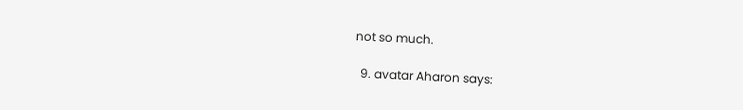not so much.

  9. avatar Aharon says: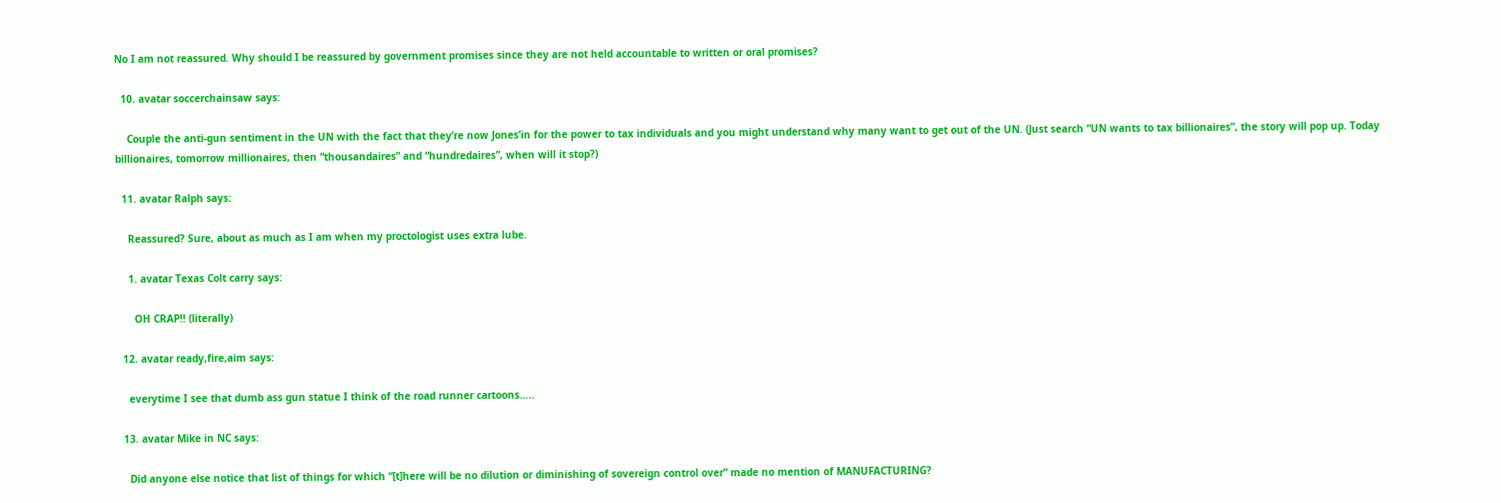No I am not reassured. Why should I be reassured by government promises since they are not held accountable to written or oral promises?

  10. avatar soccerchainsaw says:

    Couple the anti-gun sentiment in the UN with the fact that they’re now Jones’in for the power to tax individuals and you might understand why many want to get out of the UN. (Just search “UN wants to tax billionaires”, the story will pop up. Today billionaires, tomorrow millionaires, then “thousandaires” and “hundredaires”, when will it stop?)

  11. avatar Ralph says:

    Reassured? Sure, about as much as I am when my proctologist uses extra lube.

    1. avatar Texas Colt carry says:

      OH CRAP!! (literally)

  12. avatar ready,fire,aim says:

    everytime I see that dumb ass gun statue I think of the road runner cartoons…..

  13. avatar Mike in NC says:

    Did anyone else notice that list of things for which “[t]here will be no dilution or diminishing of sovereign control over” made no mention of MANUFACTURING?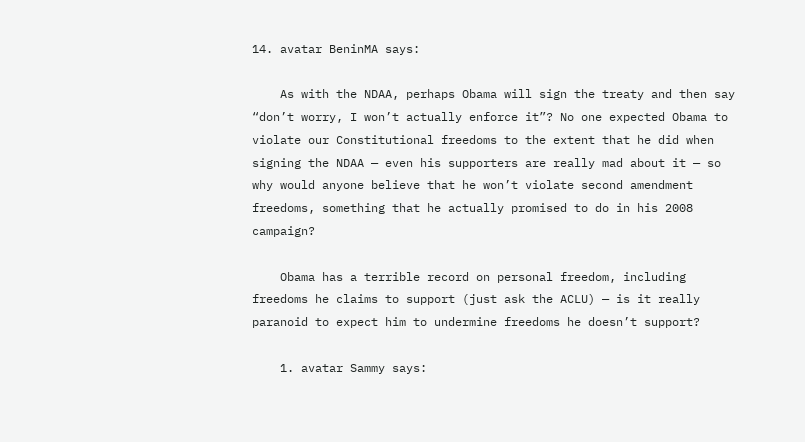14. avatar BeninMA says:

    As with the NDAA, perhaps Obama will sign the treaty and then say “don’t worry, I won’t actually enforce it”? No one expected Obama to violate our Constitutional freedoms to the extent that he did when signing the NDAA — even his supporters are really mad about it — so why would anyone believe that he won’t violate second amendment freedoms, something that he actually promised to do in his 2008 campaign?

    Obama has a terrible record on personal freedom, including freedoms he claims to support (just ask the ACLU) — is it really paranoid to expect him to undermine freedoms he doesn’t support?

    1. avatar Sammy says: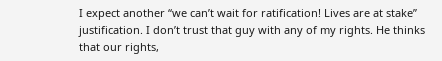I expect another “we can’t wait for ratification! Lives are at stake” justification. I don’t trust that guy with any of my rights. He thinks that our rights,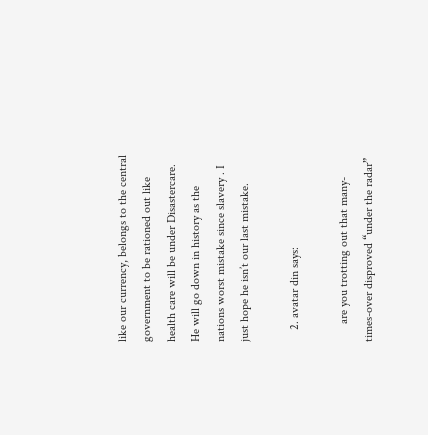like our currency, belongs to the central government to be rationed out like health care will be under Disastercare. He will go down in history as the nations worst mistake since slavery . I just hope he isn’t our last mistake.

    2. avatar din says:

      are you trotting out that many-times-over disproved “under the radar”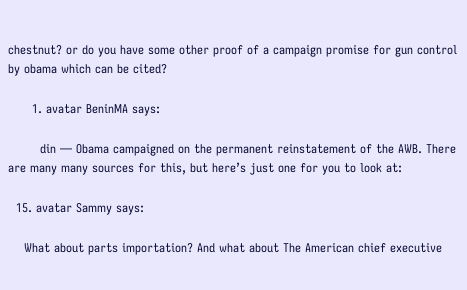chestnut? or do you have some other proof of a campaign promise for gun control by obama which can be cited?

      1. avatar BeninMA says:

        din — Obama campaigned on the permanent reinstatement of the AWB. There are many many sources for this, but here’s just one for you to look at:

  15. avatar Sammy says:

    What about parts importation? And what about The American chief executive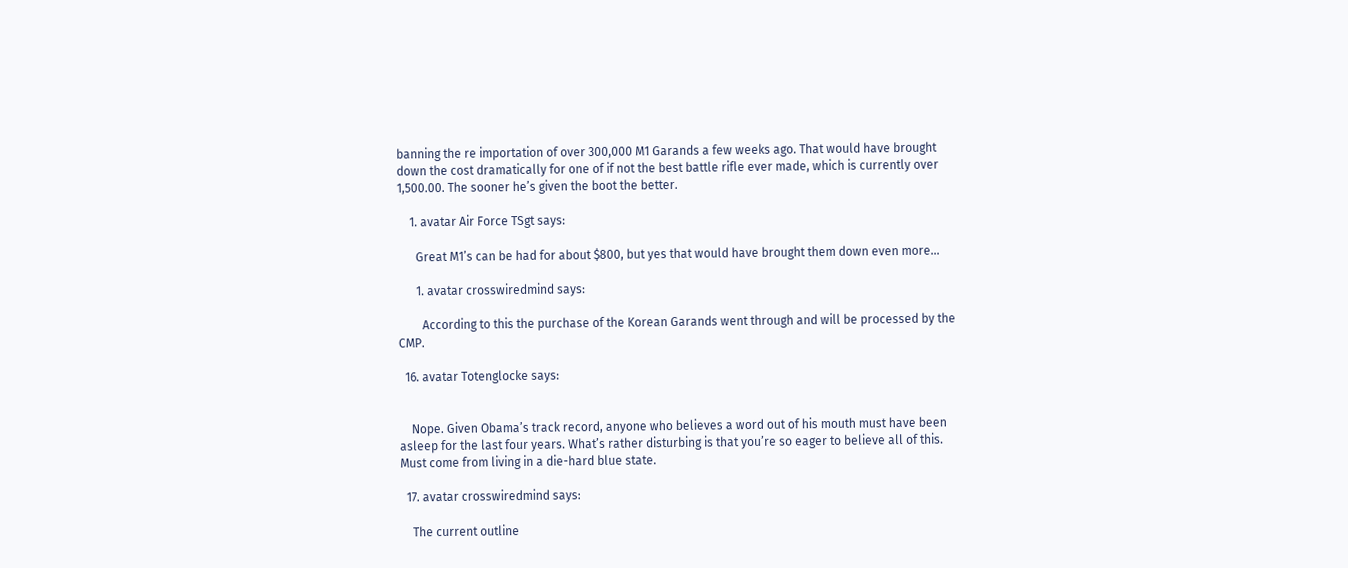banning the re importation of over 300,000 M1 Garands a few weeks ago. That would have brought down the cost dramatically for one of if not the best battle rifle ever made, which is currently over 1,500.00. The sooner he’s given the boot the better.

    1. avatar Air Force TSgt says:

      Great M1’s can be had for about $800, but yes that would have brought them down even more…

      1. avatar crosswiredmind says:

        According to this the purchase of the Korean Garands went through and will be processed by the CMP.

  16. avatar Totenglocke says:


    Nope. Given Obama’s track record, anyone who believes a word out of his mouth must have been asleep for the last four years. What’s rather disturbing is that you’re so eager to believe all of this. Must come from living in a die-hard blue state.

  17. avatar crosswiredmind says:

    The current outline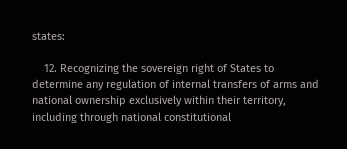states:

    12. Recognizing the sovereign right of States to determine any regulation of internal transfers of arms and national ownership exclusively within their territory, including through national constitutional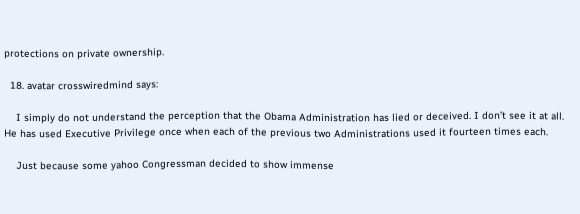protections on private ownership.

  18. avatar crosswiredmind says:

    I simply do not understand the perception that the Obama Administration has lied or deceived. I don’t see it at all. He has used Executive Privilege once when each of the previous two Administrations used it fourteen times each.

    Just because some yahoo Congressman decided to show immense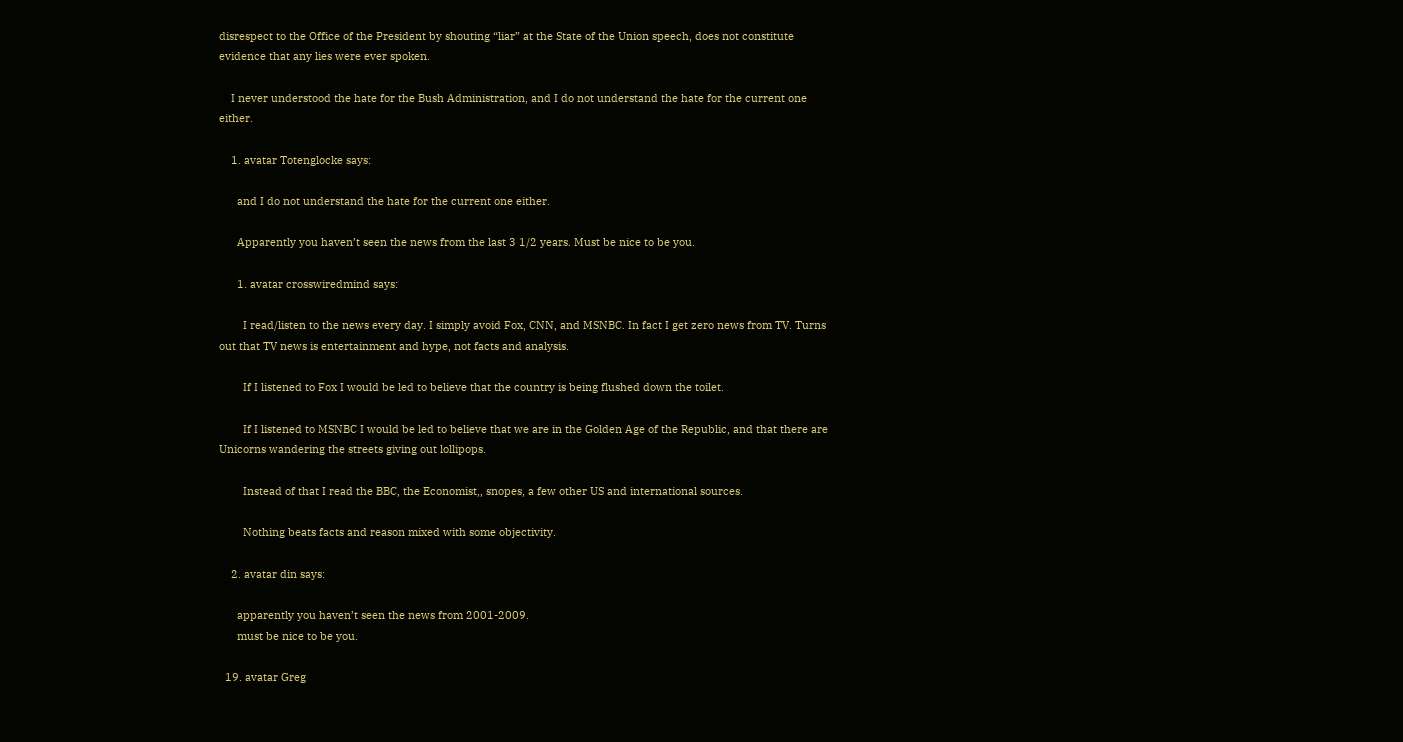disrespect to the Office of the President by shouting “liar” at the State of the Union speech, does not constitute evidence that any lies were ever spoken.

    I never understood the hate for the Bush Administration, and I do not understand the hate for the current one either.

    1. avatar Totenglocke says:

      and I do not understand the hate for the current one either.

      Apparently you haven’t seen the news from the last 3 1/2 years. Must be nice to be you.

      1. avatar crosswiredmind says:

        I read/listen to the news every day. I simply avoid Fox, CNN, and MSNBC. In fact I get zero news from TV. Turns out that TV news is entertainment and hype, not facts and analysis.

        If I listened to Fox I would be led to believe that the country is being flushed down the toilet.

        If I listened to MSNBC I would be led to believe that we are in the Golden Age of the Republic, and that there are Unicorns wandering the streets giving out lollipops.

        Instead of that I read the BBC, the Economist,, snopes, a few other US and international sources.

        Nothing beats facts and reason mixed with some objectivity.

    2. avatar din says:

      apparently you haven’t seen the news from 2001-2009.
      must be nice to be you.

  19. avatar Greg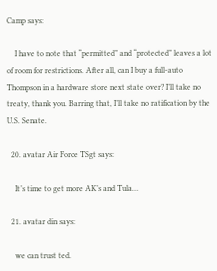Camp says:

    I have to note that “permitted” and “protected” leaves a lot of room for restrictions. After all, can I buy a full-auto Thompson in a hardware store next state over? I’ll take no treaty, thank you. Barring that, I’ll take no ratification by the U.S. Senate.

  20. avatar Air Force TSgt says:

    It’s time to get more AK’s and Tula…

  21. avatar din says:

    we can trust ted.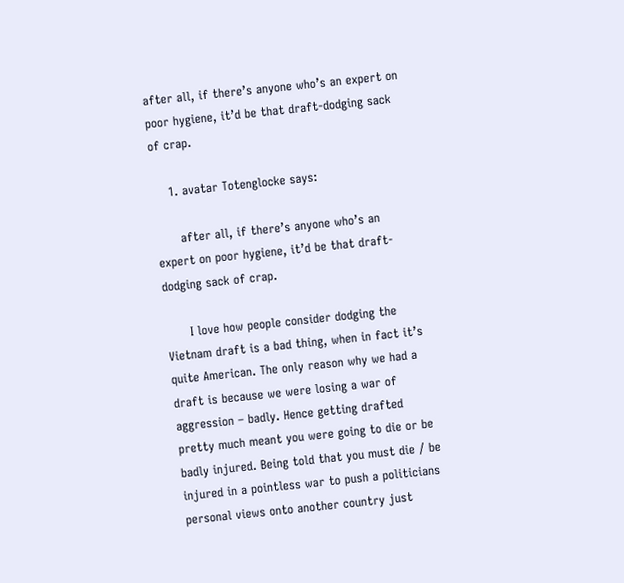after all, if there’s anyone who’s an expert on poor hygiene, it’d be that draft-dodging sack of crap.

    1. avatar Totenglocke says:

      after all, if there’s anyone who’s an expert on poor hygiene, it’d be that draft-dodging sack of crap.

      I love how people consider dodging the Vietnam draft is a bad thing, when in fact it’s quite American. The only reason why we had a draft is because we were losing a war of aggression – badly. Hence getting drafted pretty much meant you were going to die or be badly injured. Being told that you must die / be injured in a pointless war to push a politicians personal views onto another country just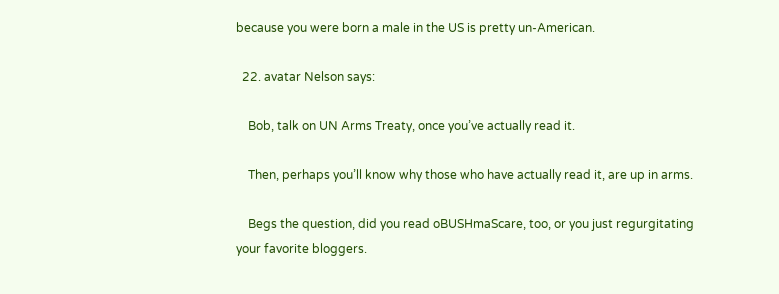because you were born a male in the US is pretty un-American.

  22. avatar Nelson says:

    Bob, talk on UN Arms Treaty, once you’ve actually read it.

    Then, perhaps you’ll know why those who have actually read it, are up in arms.

    Begs the question, did you read oBUSHmaScare, too, or you just regurgitating your favorite bloggers.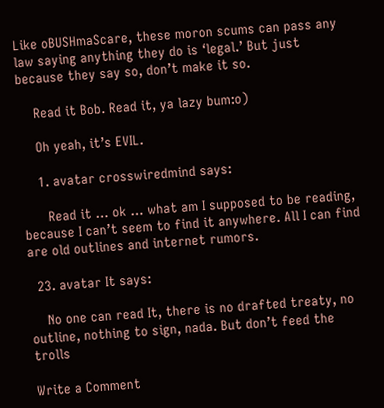Like oBUSHmaScare, these moron scums can pass any law saying anything they do is ‘legal.’ But just because they say so, don’t make it so.

    Read it Bob. Read it, ya lazy bum:o)

    Oh yeah, it’s EVIL.

    1. avatar crosswiredmind says:

      Read it … ok … what am I supposed to be reading, because I can’t seem to find it anywhere. All I can find are old outlines and internet rumors.

  23. avatar It says:

    No one can read It, there is no drafted treaty, no outline, nothing to sign, nada. But don’t feed the trolls

Write a Comment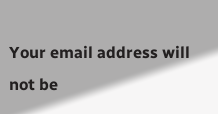Your email address will not be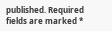published. Required fields are marked *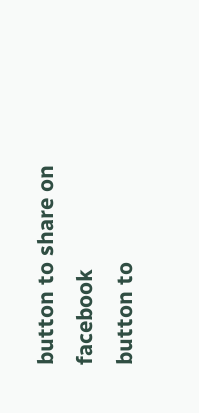button to share on facebook
button to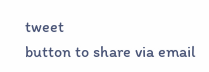tweet
button to share via email